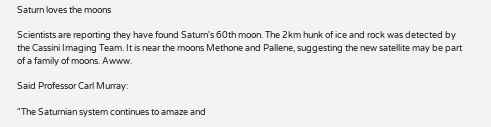Saturn loves the moons

Scientists are reporting they have found Saturn's 60th moon. The 2km hunk of ice and rock was detected by the Cassini Imaging Team. It is near the moons Methone and Pallene, suggesting the new satellite may be part of a family of moons. Awww.

Said Professor Carl Murray:

"The Saturnian system continues to amaze and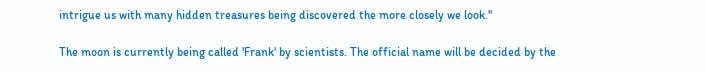intrigue us with many hidden treasures being discovered the more closely we look."

The moon is currently being called 'Frank' by scientists. The official name will be decided by the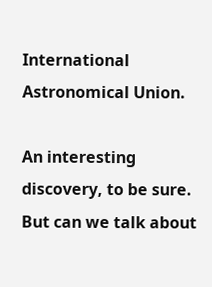International Astronomical Union.

An interesting discovery, to be sure. But can we talk about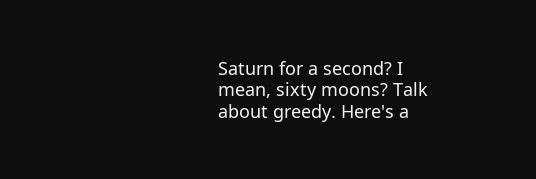Saturn for a second? I mean, sixty moons? Talk about greedy. Here's a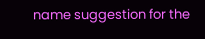name suggestion for the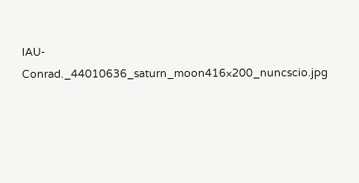IAU- Conrad._44010636_saturn_moon416×200_nuncscio.jpg